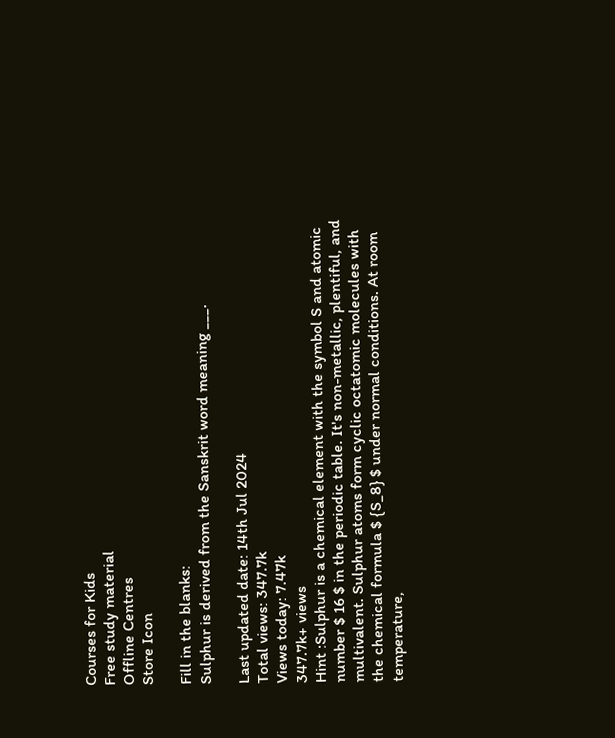Courses for Kids
Free study material
Offline Centres
Store Icon

Fill in the blanks:
Sulphur is derived from the Sanskrit word meaning ___.

Last updated date: 14th Jul 2024
Total views: 347.7k
Views today: 7.47k
347.7k+ views
Hint :Sulphur is a chemical element with the symbol S and atomic number $ 16 $ in the periodic table. It's non-metallic, plentiful, and multivalent. Sulphur atoms form cyclic octatomic molecules with the chemical formula $ {S_8} $ under normal conditions. At room temperature,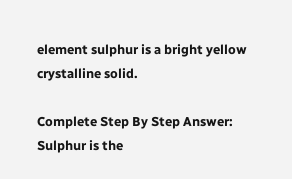element sulphur is a bright yellow crystalline solid.

Complete Step By Step Answer:
Sulphur is the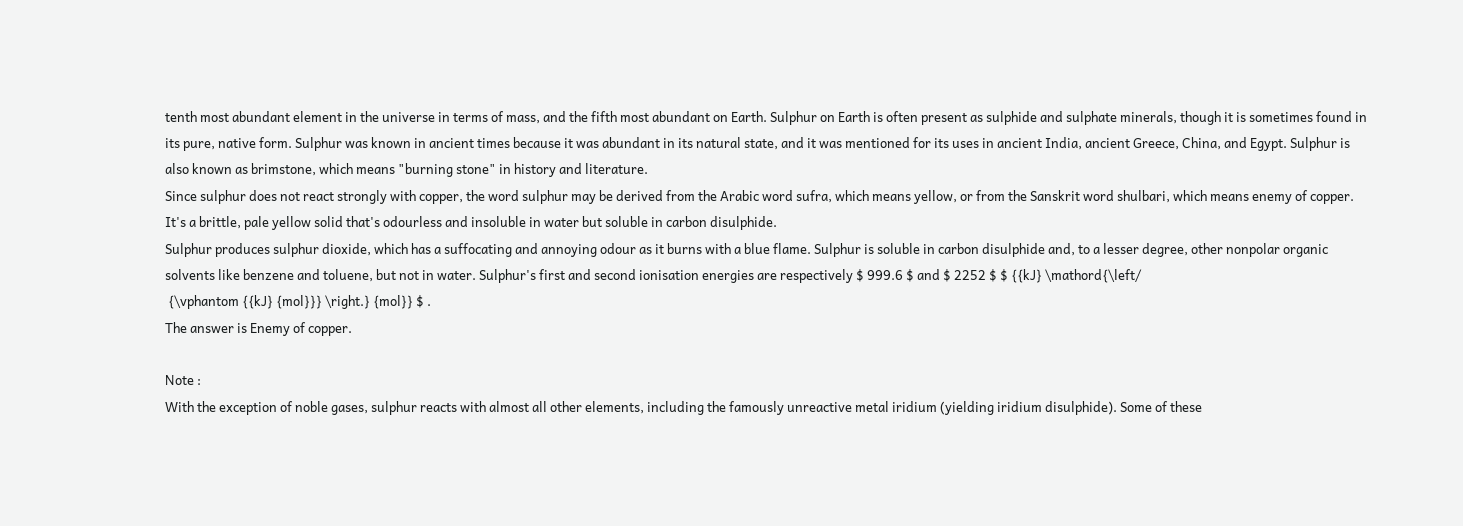tenth most abundant element in the universe in terms of mass, and the fifth most abundant on Earth. Sulphur on Earth is often present as sulphide and sulphate minerals, though it is sometimes found in its pure, native form. Sulphur was known in ancient times because it was abundant in its natural state, and it was mentioned for its uses in ancient India, ancient Greece, China, and Egypt. Sulphur is also known as brimstone, which means "burning stone" in history and literature.
Since sulphur does not react strongly with copper, the word sulphur may be derived from the Arabic word sufra, which means yellow, or from the Sanskrit word shulbari, which means enemy of copper. It's a brittle, pale yellow solid that's odourless and insoluble in water but soluble in carbon disulphide.
Sulphur produces sulphur dioxide, which has a suffocating and annoying odour as it burns with a blue flame. Sulphur is soluble in carbon disulphide and, to a lesser degree, other nonpolar organic solvents like benzene and toluene, but not in water. Sulphur's first and second ionisation energies are respectively $ 999.6 $ and $ 2252 $ $ {{kJ} \mathord{\left/
 {\vphantom {{kJ} {mol}}} \right.} {mol}} $ .
The answer is Enemy of copper.

Note :
With the exception of noble gases, sulphur reacts with almost all other elements, including the famously unreactive metal iridium (yielding iridium disulphide). Some of these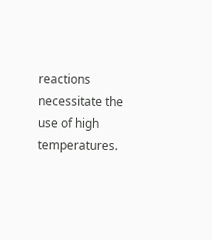reactions necessitate the use of high temperatures.